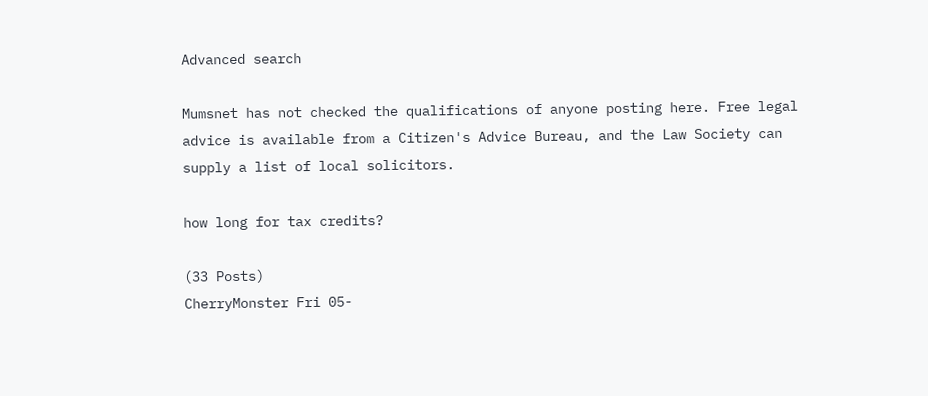Advanced search

Mumsnet has not checked the qualifications of anyone posting here. Free legal advice is available from a Citizen's Advice Bureau, and the Law Society can supply a list of local solicitors.

how long for tax credits?

(33 Posts)
CherryMonster Fri 05-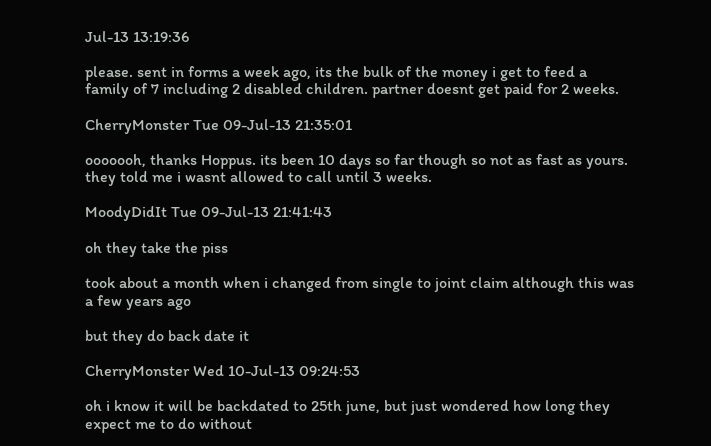Jul-13 13:19:36

please. sent in forms a week ago, its the bulk of the money i get to feed a family of 7 including 2 disabled children. partner doesnt get paid for 2 weeks.

CherryMonster Tue 09-Jul-13 21:35:01

ooooooh, thanks Hoppus. its been 10 days so far though so not as fast as yours. they told me i wasnt allowed to call until 3 weeks.

MoodyDidIt Tue 09-Jul-13 21:41:43

oh they take the piss

took about a month when i changed from single to joint claim although this was a few years ago

but they do back date it

CherryMonster Wed 10-Jul-13 09:24:53

oh i know it will be backdated to 25th june, but just wondered how long they expect me to do without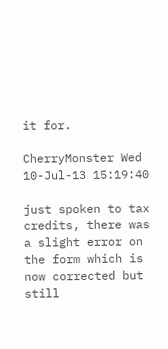it for.

CherryMonster Wed 10-Jul-13 15:19:40

just spoken to tax credits, there was a slight error on the form which is now corrected but still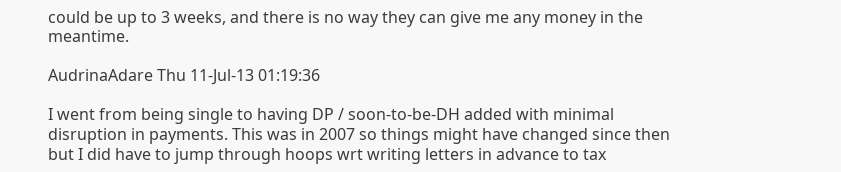could be up to 3 weeks, and there is no way they can give me any money in the meantime.

AudrinaAdare Thu 11-Jul-13 01:19:36

I went from being single to having DP / soon-to-be-DH added with minimal disruption in payments. This was in 2007 so things might have changed since then but I did have to jump through hoops wrt writing letters in advance to tax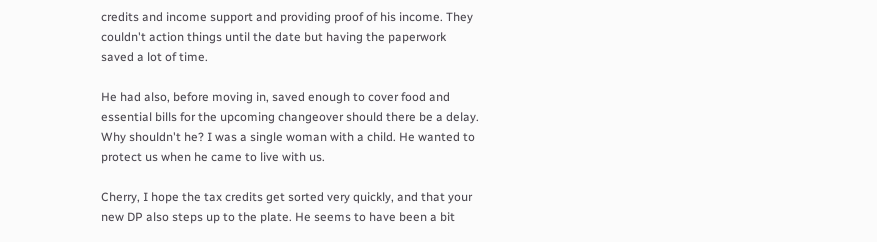credits and income support and providing proof of his income. They couldn't action things until the date but having the paperwork saved a lot of time.

He had also, before moving in, saved enough to cover food and essential bills for the upcoming changeover should there be a delay. Why shouldn't he? I was a single woman with a child. He wanted to protect us when he came to live with us.

Cherry, I hope the tax credits get sorted very quickly, and that your new DP also steps up to the plate. He seems to have been a bit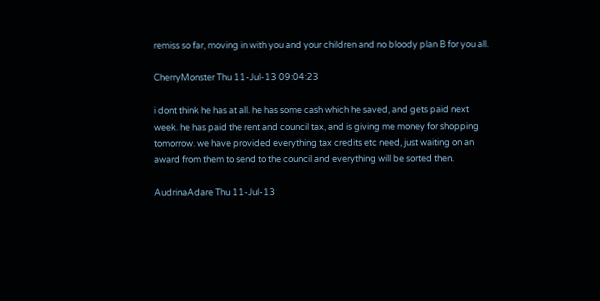remiss so far, moving in with you and your children and no bloody plan B for you all.

CherryMonster Thu 11-Jul-13 09:04:23

i dont think he has at all. he has some cash which he saved, and gets paid next week. he has paid the rent and council tax, and is giving me money for shopping tomorrow. we have provided everything tax credits etc need, just waiting on an award from them to send to the council and everything will be sorted then.

AudrinaAdare Thu 11-Jul-13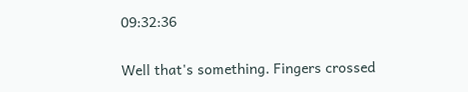09:32:36

Well that's something. Fingers crossed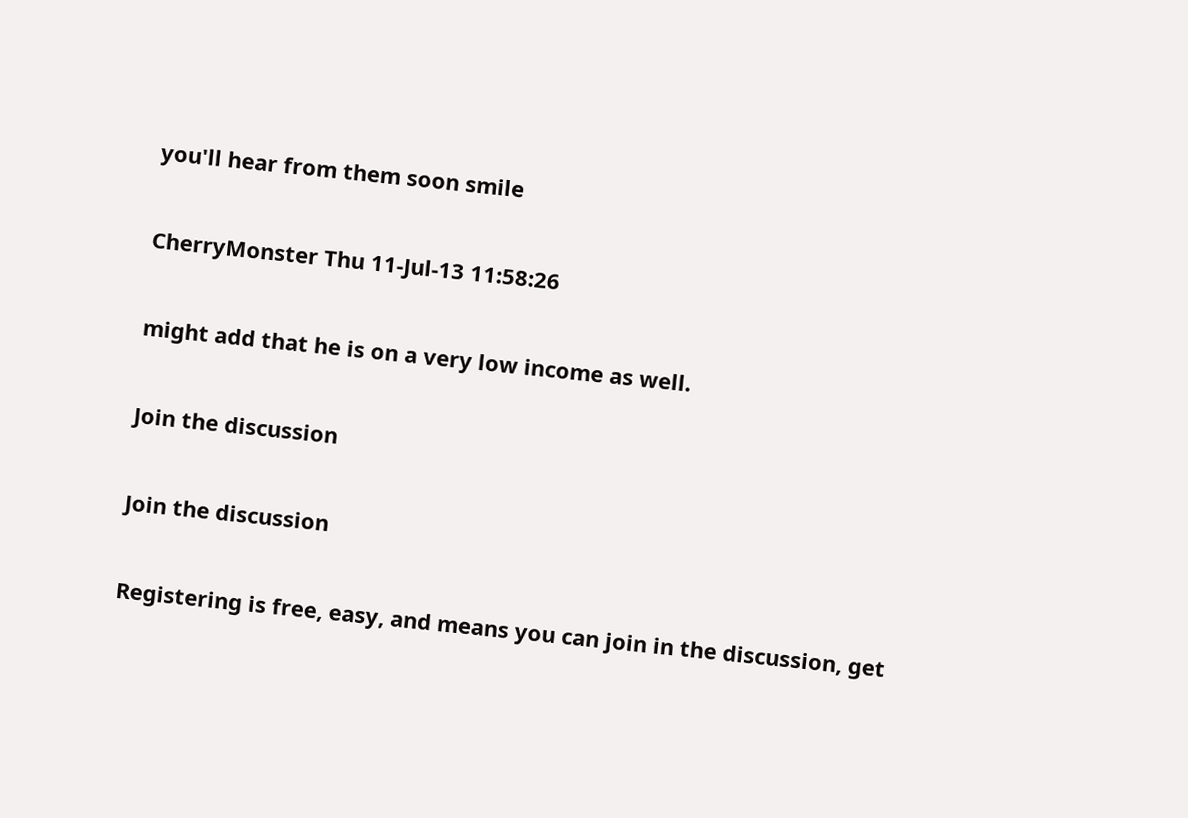you'll hear from them soon smile

CherryMonster Thu 11-Jul-13 11:58:26

might add that he is on a very low income as well.

Join the discussion

Join the discussion

Registering is free, easy, and means you can join in the discussion, get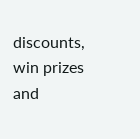discounts, win prizes and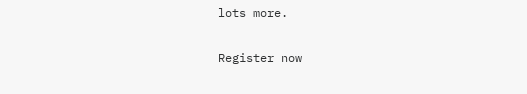lots more.

Register now